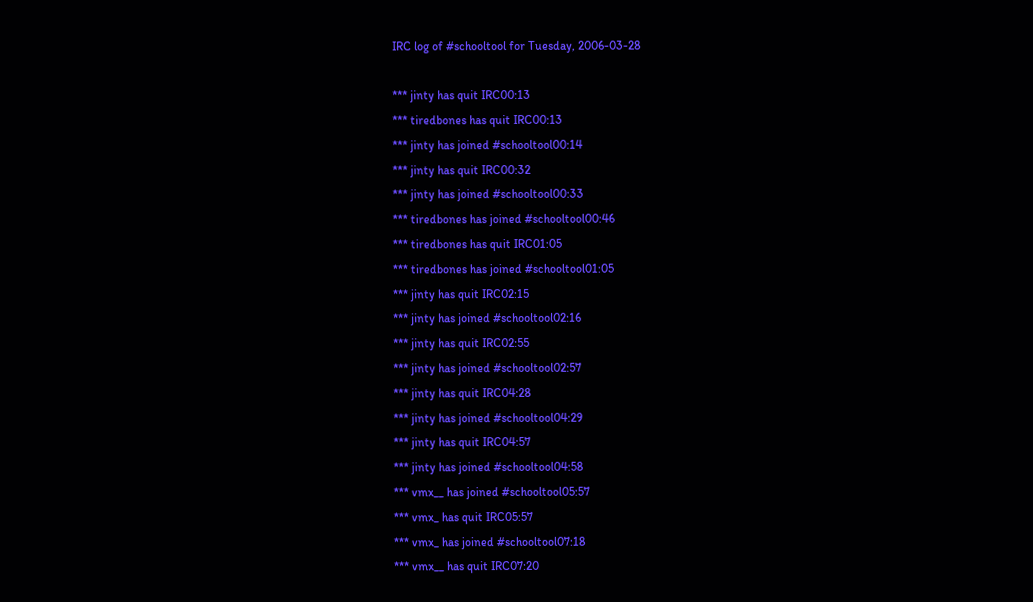IRC log of #schooltool for Tuesday, 2006-03-28

*** jinty has quit IRC00:13
*** tiredbones has quit IRC00:13
*** jinty has joined #schooltool00:14
*** jinty has quit IRC00:32
*** jinty has joined #schooltool00:33
*** tiredbones has joined #schooltool00:46
*** tiredbones has quit IRC01:05
*** tiredbones has joined #schooltool01:05
*** jinty has quit IRC02:15
*** jinty has joined #schooltool02:16
*** jinty has quit IRC02:55
*** jinty has joined #schooltool02:57
*** jinty has quit IRC04:28
*** jinty has joined #schooltool04:29
*** jinty has quit IRC04:57
*** jinty has joined #schooltool04:58
*** vmx__ has joined #schooltool05:57
*** vmx_ has quit IRC05:57
*** vmx_ has joined #schooltool07:18
*** vmx__ has quit IRC07:20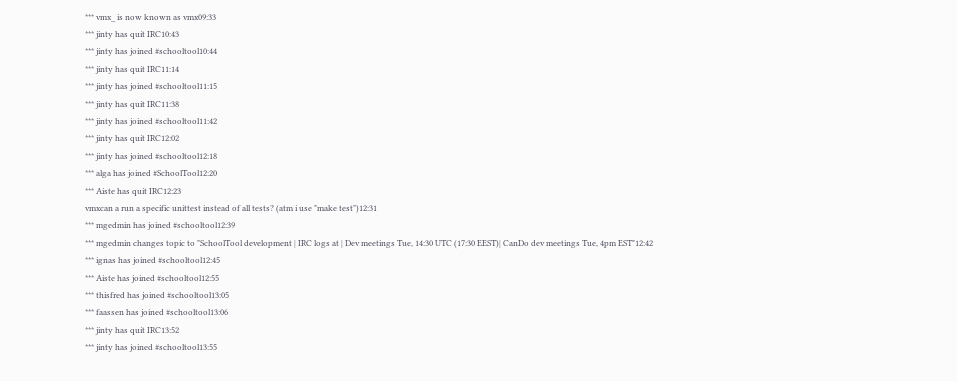*** vmx_ is now known as vmx09:33
*** jinty has quit IRC10:43
*** jinty has joined #schooltool10:44
*** jinty has quit IRC11:14
*** jinty has joined #schooltool11:15
*** jinty has quit IRC11:38
*** jinty has joined #schooltool11:42
*** jinty has quit IRC12:02
*** jinty has joined #schooltool12:18
*** alga has joined #SchoolTool12:20
*** Aiste has quit IRC12:23
vmxcan a run a specific unittest instead of all tests? (atm i use "make test")12:31
*** mgedmin has joined #schooltool12:39
*** mgedmin changes topic to "SchoolTool development | IRC logs at | Dev meetings Tue, 14:30 UTC (17:30 EEST)| CanDo dev meetings Tue, 4pm EST"12:42
*** ignas has joined #schooltool12:45
*** Aiste has joined #schooltool12:55
*** thisfred has joined #schooltool13:05
*** faassen has joined #schooltool13:06
*** jinty has quit IRC13:52
*** jinty has joined #schooltool13:55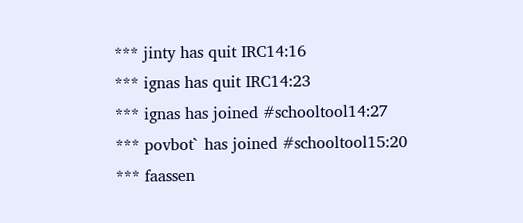*** jinty has quit IRC14:16
*** ignas has quit IRC14:23
*** ignas has joined #schooltool14:27
*** povbot` has joined #schooltool15:20
*** faassen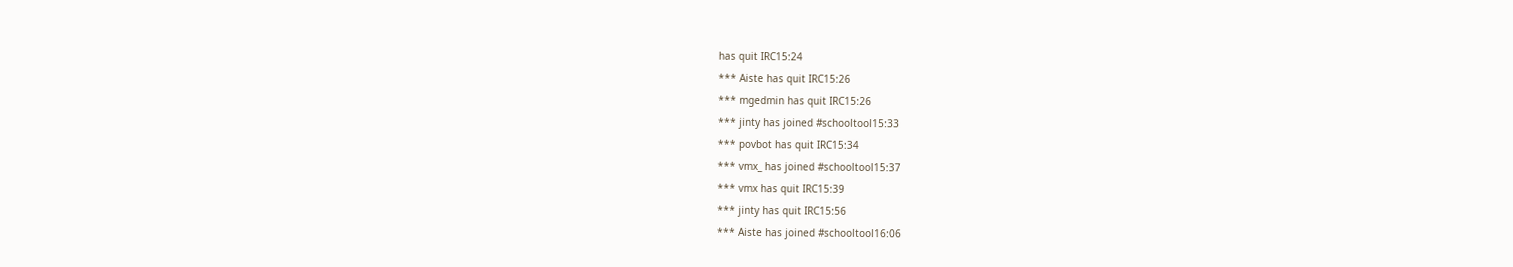has quit IRC15:24
*** Aiste has quit IRC15:26
*** mgedmin has quit IRC15:26
*** jinty has joined #schooltool15:33
*** povbot has quit IRC15:34
*** vmx_ has joined #schooltool15:37
*** vmx has quit IRC15:39
*** jinty has quit IRC15:56
*** Aiste has joined #schooltool16:06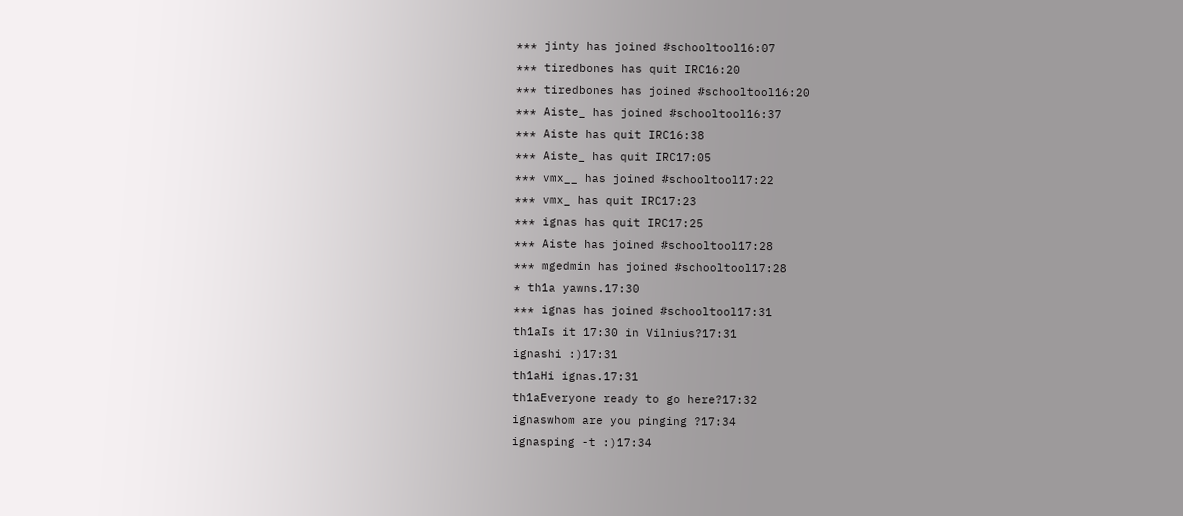*** jinty has joined #schooltool16:07
*** tiredbones has quit IRC16:20
*** tiredbones has joined #schooltool16:20
*** Aiste_ has joined #schooltool16:37
*** Aiste has quit IRC16:38
*** Aiste_ has quit IRC17:05
*** vmx__ has joined #schooltool17:22
*** vmx_ has quit IRC17:23
*** ignas has quit IRC17:25
*** Aiste has joined #schooltool17:28
*** mgedmin has joined #schooltool17:28
* th1a yawns.17:30
*** ignas has joined #schooltool17:31
th1aIs it 17:30 in Vilnius?17:31
ignashi :)17:31
th1aHi ignas.17:31
th1aEveryone ready to go here?17:32
ignaswhom are you pinging ?17:34
ignasping -t :)17:34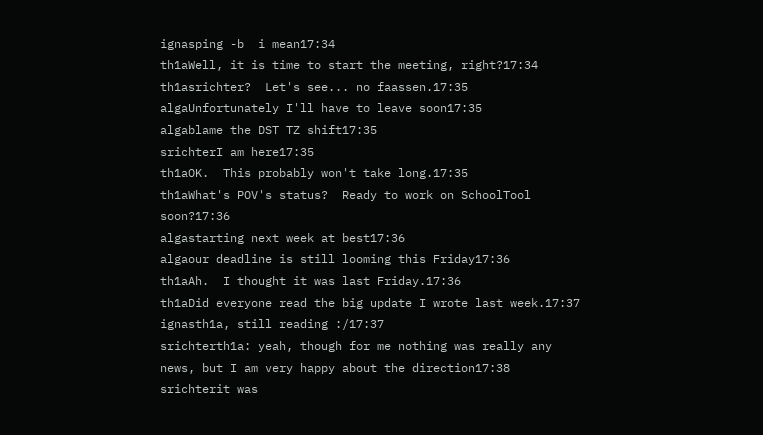ignasping -b  i mean17:34
th1aWell, it is time to start the meeting, right?17:34
th1asrichter?  Let's see... no faassen.17:35
algaUnfortunately I'll have to leave soon17:35
algablame the DST TZ shift17:35
srichterI am here17:35
th1aOK.  This probably won't take long.17:35
th1aWhat's POV's status?  Ready to work on SchoolTool soon?17:36
algastarting next week at best17:36
algaour deadline is still looming this Friday17:36
th1aAh.  I thought it was last Friday.17:36
th1aDid everyone read the big update I wrote last week.17:37
ignasth1a, still reading :/17:37
srichterth1a: yeah, though for me nothing was really any news, but I am very happy about the direction17:38
srichterit was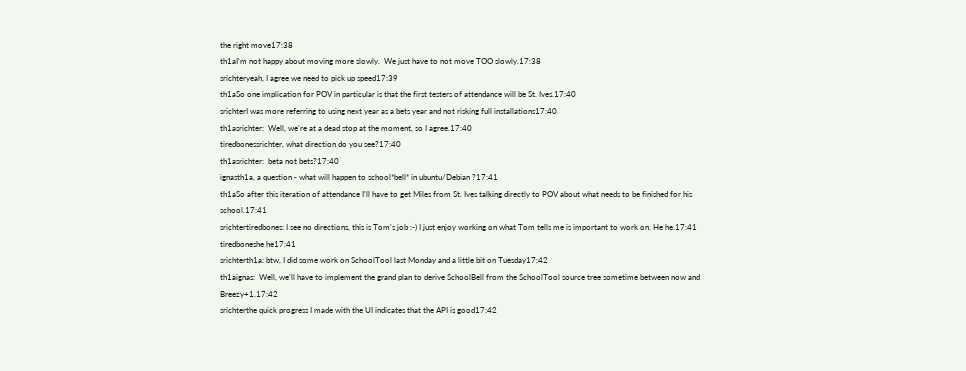the right move17:38
th1aI'm not happy about moving more slowly.  We just have to not move TOO slowly.17:38
srichteryeah, I agree we need to pick up speed17:39
th1aSo one implication for POV in particular is that the first testers of attendance will be St. Ives.17:40
srichterI was more referring to using next year as a bets year and not risking full installations17:40
th1asrichter:  Well, we're at a dead stop at the moment, so I agree.17:40
tiredbonessrichter, what direction do you see?17:40
th1asrichter:  beta not bets?17:40
ignasth1a, a question - what will happen to school*bell* in ubuntu/Debian ?17:41
th1aSo after this iteration of attendance I'll have to get Miles from St. Ives talking directly to POV about what needs to be finished for his school.17:41
srichtertiredbones: I see no directions, this is Tom's job :-) I just enjoy working on what Tom tells me is important to work on. He he.17:41
tiredboneshe he17:41
srichterth1a: btw, I did some work on SchoolTool last Monday and a little bit on Tuesday17:42
th1aignas:  Well, we'll have to implement the grand plan to derive SchoolBell from the SchoolTool source tree sometime between now and Breezy+1.17:42
srichterthe quick progress I made with the UI indicates that the API is good17:42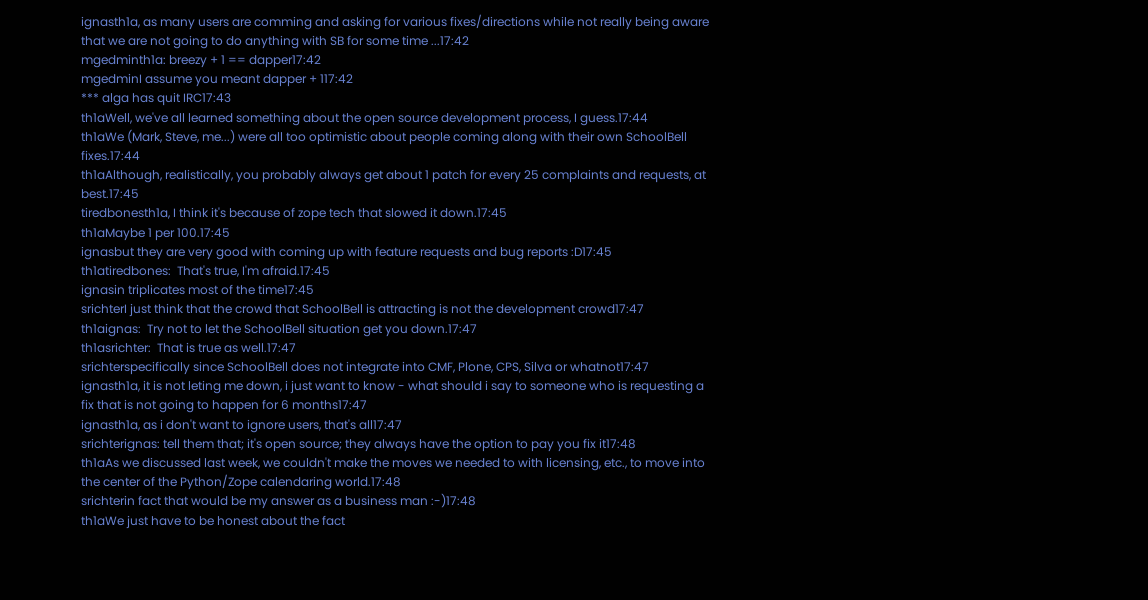ignasth1a, as many users are comming and asking for various fixes/directions while not really being aware that we are not going to do anything with SB for some time ...17:42
mgedminth1a: breezy + 1 == dapper17:42
mgedminI assume you meant dapper + 117:42
*** alga has quit IRC17:43
th1aWell, we've all learned something about the open source development process, I guess.17:44
th1aWe (Mark, Steve, me...) were all too optimistic about people coming along with their own SchoolBell fixes.17:44
th1aAlthough, realistically, you probably always get about 1 patch for every 25 complaints and requests, at best.17:45
tiredbonesth1a, I think it's because of zope tech that slowed it down.17:45
th1aMaybe 1 per 100.17:45
ignasbut they are very good with coming up with feature requests and bug reports :D17:45
th1atiredbones:  That's true, I'm afraid.17:45
ignasin triplicates most of the time17:45
srichterI just think that the crowd that SchoolBell is attracting is not the development crowd17:47
th1aignas:  Try not to let the SchoolBell situation get you down.17:47
th1asrichter:  That is true as well.17:47
srichterspecifically since SchoolBell does not integrate into CMF, Plone, CPS, Silva or whatnot17:47
ignasth1a, it is not leting me down, i just want to know - what should i say to someone who is requesting a fix that is not going to happen for 6 months17:47
ignasth1a, as i don't want to ignore users, that's all17:47
srichterignas: tell them that; it's open source; they always have the option to pay you fix it17:48
th1aAs we discussed last week, we couldn't make the moves we needed to with licensing, etc., to move into the center of the Python/Zope calendaring world.17:48
srichterin fact that would be my answer as a business man :-)17:48
th1aWe just have to be honest about the fact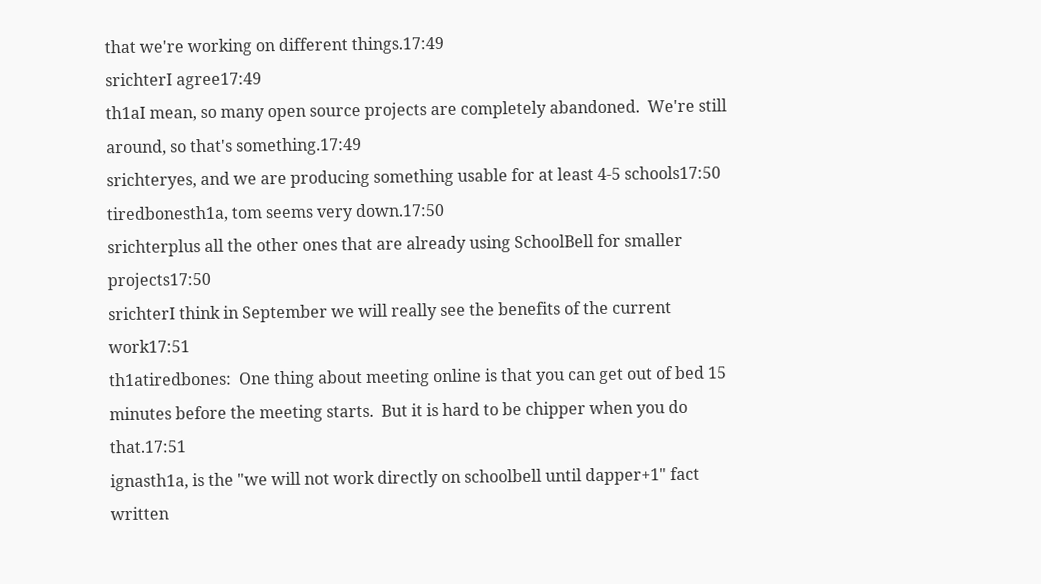that we're working on different things.17:49
srichterI agree17:49
th1aI mean, so many open source projects are completely abandoned.  We're still around, so that's something.17:49
srichteryes, and we are producing something usable for at least 4-5 schools17:50
tiredbonesth1a, tom seems very down.17:50
srichterplus all the other ones that are already using SchoolBell for smaller projects17:50
srichterI think in September we will really see the benefits of the current work17:51
th1atiredbones:  One thing about meeting online is that you can get out of bed 15 minutes before the meeting starts.  But it is hard to be chipper when you do that.17:51
ignasth1a, is the "we will not work directly on schoolbell until dapper+1" fact written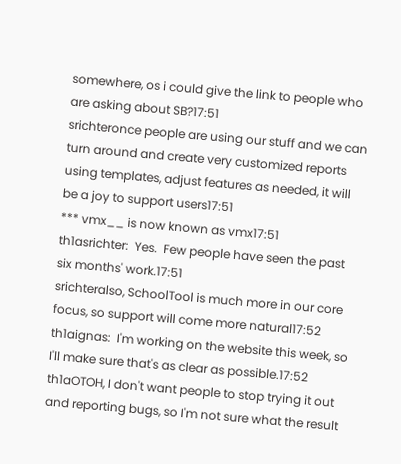somewhere, os i could give the link to people who are asking about SB?17:51
srichteronce people are using our stuff and we can turn around and create very customized reports using templates, adjust features as needed, it will be a joy to support users17:51
*** vmx__ is now known as vmx17:51
th1asrichter:  Yes.  Few people have seen the past six months' work.17:51
srichteralso, SchoolTool is much more in our core focus, so support will come more natural17:52
th1aignas:  I'm working on the website this week, so I'll make sure that's as clear as possible.17:52
th1aOTOH, I don't want people to stop trying it out and reporting bugs, so I'm not sure what the result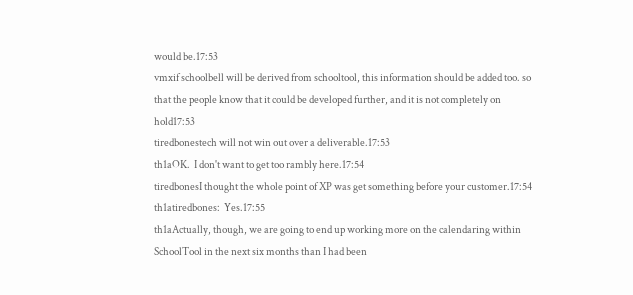would be.17:53
vmxif schoolbell will be derived from schooltool, this information should be added too. so that the people know that it could be developed further, and it is not completely on hold17:53
tiredbonestech will not win out over a deliverable.17:53
th1aOK.  I don't want to get too rambly here.17:54
tiredbonesI thought the whole point of XP was get something before your customer.17:54
th1atiredbones:  Yes.17:55
th1aActually, though, we are going to end up working more on the calendaring within SchoolTool in the next six months than I had been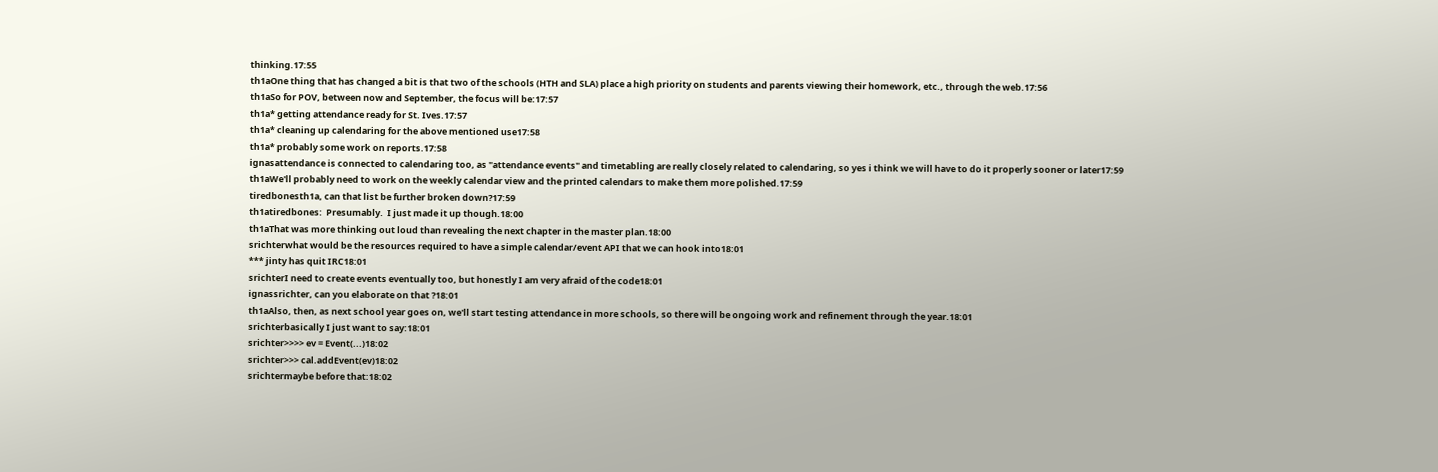thinking.17:55
th1aOne thing that has changed a bit is that two of the schools (HTH and SLA) place a high priority on students and parents viewing their homework, etc., through the web.17:56
th1aSo for POV, between now and September, the focus will be:17:57
th1a* getting attendance ready for St. Ives.17:57
th1a* cleaning up calendaring for the above mentioned use17:58
th1a* probably some work on reports.17:58
ignasattendance is connected to calendaring too, as "attendance events" and timetabling are really closely related to calendaring, so yes i think we will have to do it properly sooner or later17:59
th1aWe'll probably need to work on the weekly calendar view and the printed calendars to make them more polished.17:59
tiredbonesth1a, can that list be further broken down?17:59
th1atiredbones:  Presumably.  I just made it up though.18:00
th1aThat was more thinking out loud than revealing the next chapter in the master plan.18:00
srichterwhat would be the resources required to have a simple calendar/event API that we can hook into18:01
*** jinty has quit IRC18:01
srichterI need to create events eventually too, but honestly I am very afraid of the code18:01
ignassrichter, can you elaborate on that ?18:01
th1aAlso, then, as next school year goes on, we'll start testing attendance in more schools, so there will be ongoing work and refinement through the year.18:01
srichterbasically I just want to say:18:01
srichter>>>> ev = Event(...)18:02
srichter>>> cal.addEvent(ev)18:02
srichtermaybe before that:18:02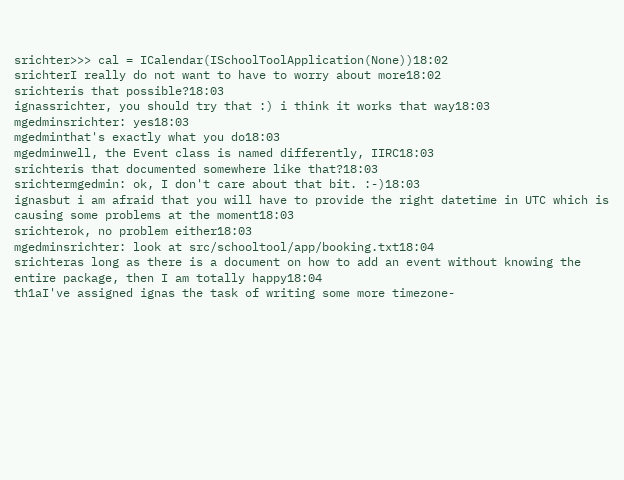srichter>>> cal = ICalendar(ISchoolToolApplication(None))18:02
srichterI really do not want to have to worry about more18:02
srichteris that possible?18:03
ignassrichter, you should try that :) i think it works that way18:03
mgedminsrichter: yes18:03
mgedminthat's exactly what you do18:03
mgedminwell, the Event class is named differently, IIRC18:03
srichteris that documented somewhere like that?18:03
srichtermgedmin: ok, I don't care about that bit. :-)18:03
ignasbut i am afraid that you will have to provide the right datetime in UTC which is causing some problems at the moment18:03
srichterok, no problem either18:03
mgedminsrichter: look at src/schooltool/app/booking.txt18:04
srichteras long as there is a document on how to add an event without knowing the entire package, then I am totally happy18:04
th1aI've assigned ignas the task of writing some more timezone-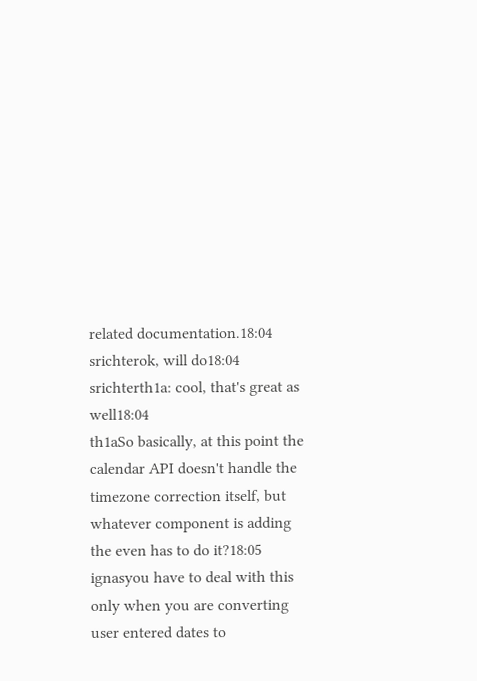related documentation.18:04
srichterok, will do18:04
srichterth1a: cool, that's great as well18:04
th1aSo basically, at this point the calendar API doesn't handle the timezone correction itself, but whatever component is adding the even has to do it?18:05
ignasyou have to deal with this only when you are converting user entered dates to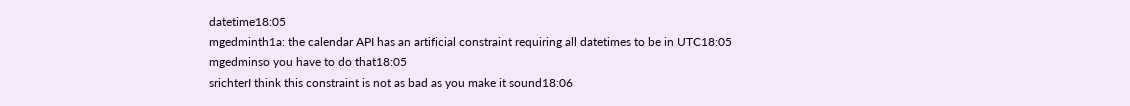datetime18:05
mgedminth1a: the calendar API has an artificial constraint requiring all datetimes to be in UTC18:05
mgedminso you have to do that18:05
srichterI think this constraint is not as bad as you make it sound18:06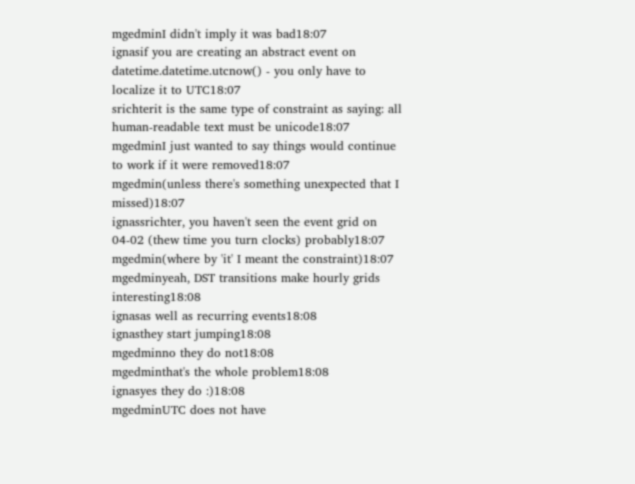mgedminI didn't imply it was bad18:07
ignasif you are creating an abstract event on datetime.datetime.utcnow() - you only have to localize it to UTC18:07
srichterit is the same type of constraint as saying: all human-readable text must be unicode18:07
mgedminI just wanted to say things would continue to work if it were removed18:07
mgedmin(unless there's something unexpected that I missed)18:07
ignassrichter, you haven't seen the event grid on 04-02 (thew time you turn clocks) probably18:07
mgedmin(where by 'it' I meant the constraint)18:07
mgedminyeah, DST transitions make hourly grids interesting18:08
ignasas well as recurring events18:08
ignasthey start jumping18:08
mgedminno they do not18:08
mgedminthat's the whole problem18:08
ignasyes they do :)18:08
mgedminUTC does not have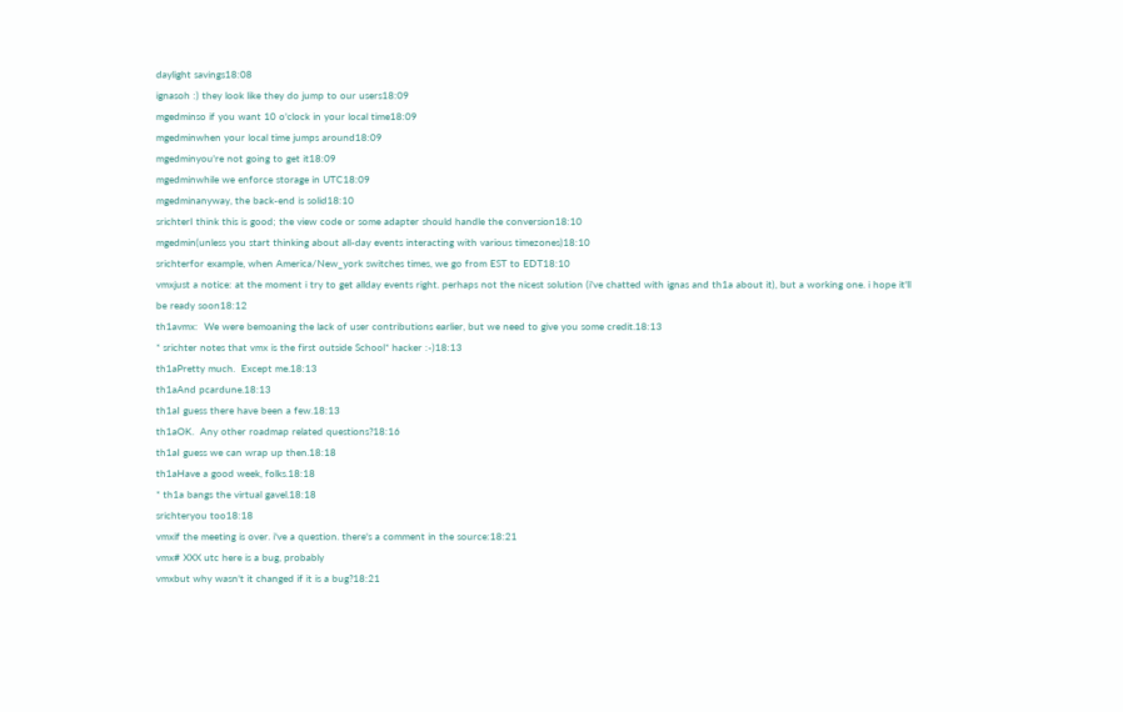daylight savings18:08
ignasoh :) they look like they do jump to our users18:09
mgedminso if you want 10 o'clock in your local time18:09
mgedminwhen your local time jumps around18:09
mgedminyou're not going to get it18:09
mgedminwhile we enforce storage in UTC18:09
mgedminanyway, the back-end is solid18:10
srichterI think this is good; the view code or some adapter should handle the conversion18:10
mgedmin(unless you start thinking about all-day events interacting with various timezones)18:10
srichterfor example, when America/New_york switches times, we go from EST to EDT18:10
vmxjust a notice: at the moment i try to get allday events right. perhaps not the nicest solution (i've chatted with ignas and th1a about it), but a working one. i hope it'll be ready soon18:12
th1avmx:  We were bemoaning the lack of user contributions earlier, but we need to give you some credit.18:13
* srichter notes that vmx is the first outside School* hacker :-)18:13
th1aPretty much.  Except me.18:13
th1aAnd pcardune.18:13
th1aI guess there have been a few.18:13
th1aOK.  Any other roadmap related questions?18:16
th1aI guess we can wrap up then.18:18
th1aHave a good week, folks.18:18
* th1a bangs the virtual gavel.18:18
srichteryou too18:18
vmxif the meeting is over. i've a question. there's a comment in the source:18:21
vmx# XXX utc here is a bug, probably
vmxbut why wasn't it changed if it is a bug?18:21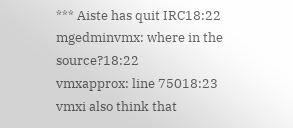*** Aiste has quit IRC18:22
mgedminvmx: where in the source?18:22
vmxapprox: line 75018:23
vmxi also think that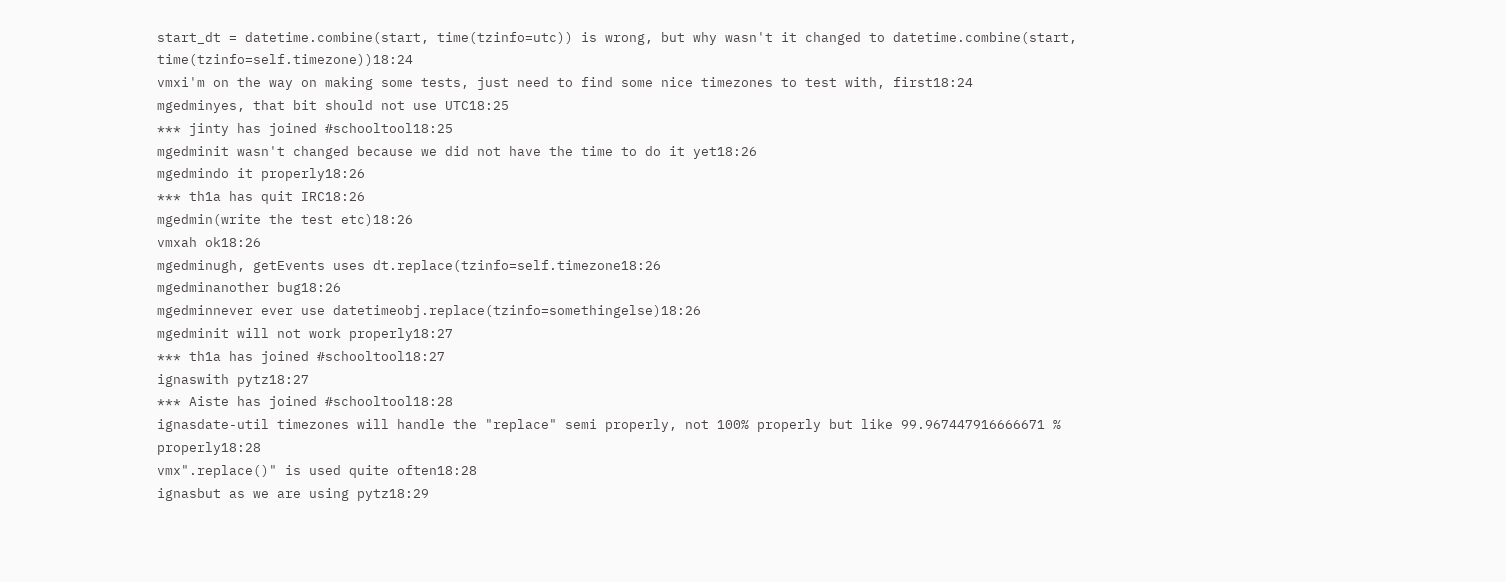start_dt = datetime.combine(start, time(tzinfo=utc)) is wrong, but why wasn't it changed to datetime.combine(start, time(tzinfo=self.timezone))18:24
vmxi'm on the way on making some tests, just need to find some nice timezones to test with, first18:24
mgedminyes, that bit should not use UTC18:25
*** jinty has joined #schooltool18:25
mgedminit wasn't changed because we did not have the time to do it yet18:26
mgedmindo it properly18:26
*** th1a has quit IRC18:26
mgedmin(write the test etc)18:26
vmxah ok18:26
mgedminugh, getEvents uses dt.replace(tzinfo=self.timezone18:26
mgedminanother bug18:26
mgedminnever ever use datetimeobj.replace(tzinfo=somethingelse)18:26
mgedminit will not work properly18:27
*** th1a has joined #schooltool18:27
ignaswith pytz18:27
*** Aiste has joined #schooltool18:28
ignasdate-util timezones will handle the "replace" semi properly, not 100% properly but like 99.967447916666671 % properly18:28
vmx".replace()" is used quite often18:28
ignasbut as we are using pytz18:29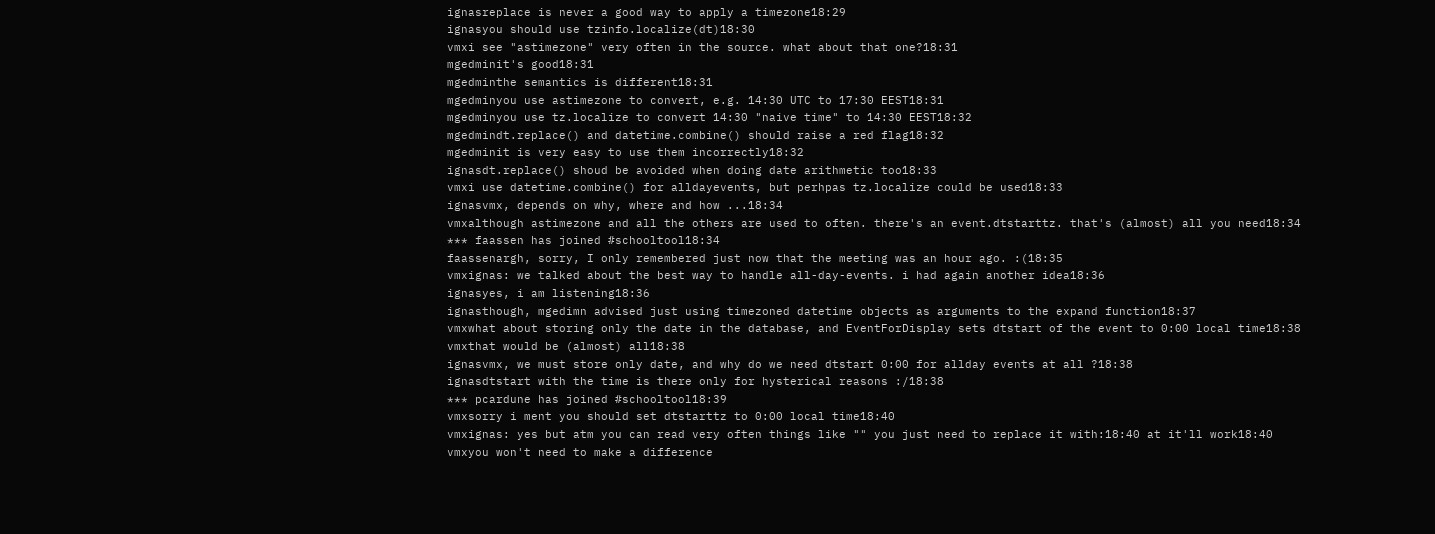ignasreplace is never a good way to apply a timezone18:29
ignasyou should use tzinfo.localize(dt)18:30
vmxi see "astimezone" very often in the source. what about that one?18:31
mgedminit's good18:31
mgedminthe semantics is different18:31
mgedminyou use astimezone to convert, e.g. 14:30 UTC to 17:30 EEST18:31
mgedminyou use tz.localize to convert 14:30 "naive time" to 14:30 EEST18:32
mgedmindt.replace() and datetime.combine() should raise a red flag18:32
mgedminit is very easy to use them incorrectly18:32
ignasdt.replace() shoud be avoided when doing date arithmetic too18:33
vmxi use datetime.combine() for alldayevents, but perhpas tz.localize could be used18:33
ignasvmx, depends on why, where and how ...18:34
vmxalthough astimezone and all the others are used to often. there's an event.dtstarttz. that's (almost) all you need18:34
*** faassen has joined #schooltool18:34
faassenargh, sorry, I only remembered just now that the meeting was an hour ago. :(18:35
vmxignas: we talked about the best way to handle all-day-events. i had again another idea18:36
ignasyes, i am listening18:36
ignasthough, mgedimn advised just using timezoned datetime objects as arguments to the expand function18:37
vmxwhat about storing only the date in the database, and EventForDisplay sets dtstart of the event to 0:00 local time18:38
vmxthat would be (almost) all18:38
ignasvmx, we must store only date, and why do we need dtstart 0:00 for allday events at all ?18:38
ignasdtstart with the time is there only for hysterical reasons :/18:38
*** pcardune has joined #schooltool18:39
vmxsorry i ment you should set dtstarttz to 0:00 local time18:40
vmxignas: yes but atm you can read very often things like "" you just need to replace it with:18:40 at it'll work18:40
vmxyou won't need to make a difference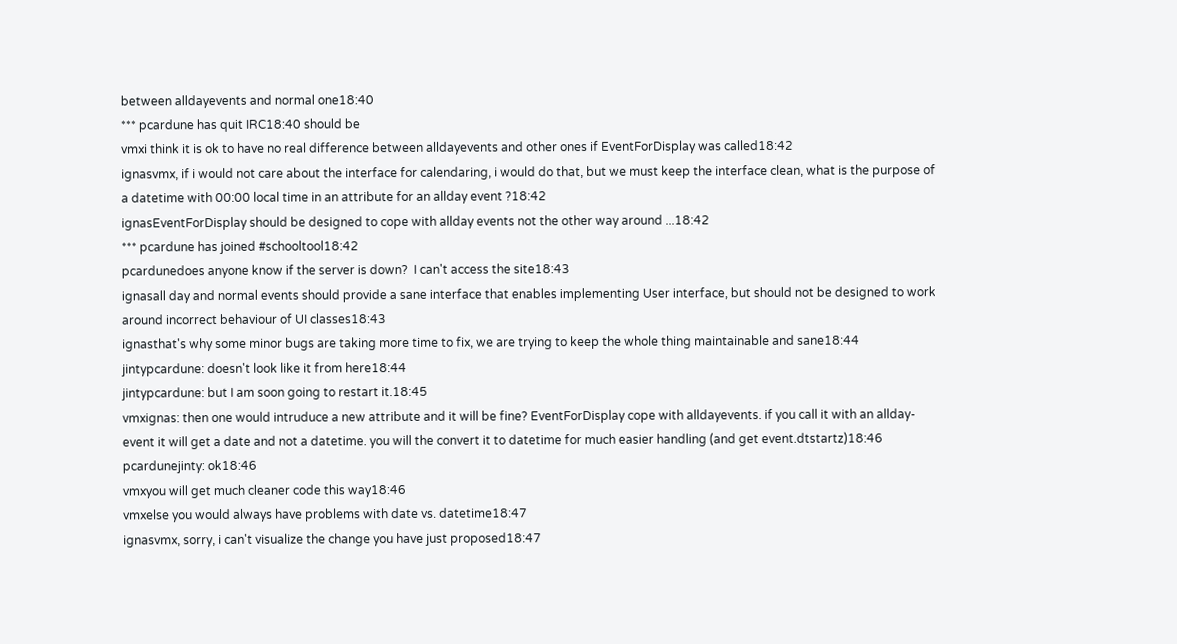between alldayevents and normal one18:40
*** pcardune has quit IRC18:40 should be
vmxi think it is ok to have no real difference between alldayevents and other ones if EventForDisplay was called18:42
ignasvmx, if i would not care about the interface for calendaring, i would do that, but we must keep the interface clean, what is the purpose of a datetime with 00:00 local time in an attribute for an allday event ?18:42
ignasEventForDisplay should be designed to cope with allday events not the other way around ...18:42
*** pcardune has joined #schooltool18:42
pcardunedoes anyone know if the server is down?  I can't access the site18:43
ignasall day and normal events should provide a sane interface that enables implementing User interface, but should not be designed to work around incorrect behaviour of UI classes18:43
ignasthat's why some minor bugs are taking more time to fix, we are trying to keep the whole thing maintainable and sane18:44
jintypcardune: doesn't look like it from here18:44
jintypcardune: but I am soon going to restart it.18:45
vmxignas: then one would intruduce a new attribute and it will be fine? EventForDisplay cope with alldayevents. if you call it with an allday-event it will get a date and not a datetime. you will the convert it to datetime for much easier handling (and get event.dtstartz)18:46
pcardunejinty: ok18:46
vmxyou will get much cleaner code this way18:46
vmxelse you would always have problems with date vs. datetime18:47
ignasvmx, sorry, i can't visualize the change you have just proposed18:47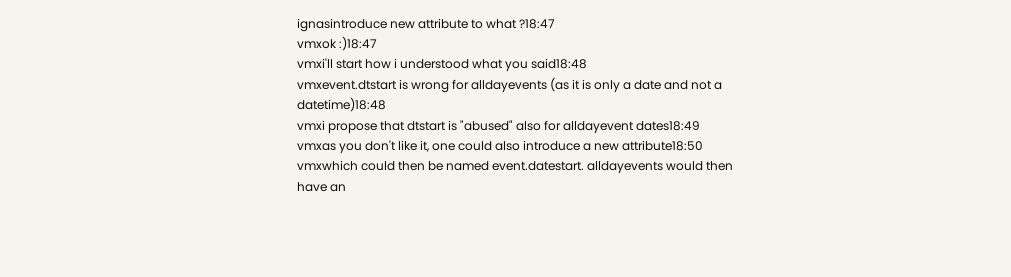ignasintroduce new attribute to what ?18:47
vmxok :)18:47
vmxi'll start how i understood what you said18:48
vmxevent.dtstart is wrong for alldayevents (as it is only a date and not a datetime)18:48
vmxi propose that dtstart is "abused" also for alldayevent dates18:49
vmxas you don't like it, one could also introduce a new attribute18:50
vmxwhich could then be named event.datestart. alldayevents would then have an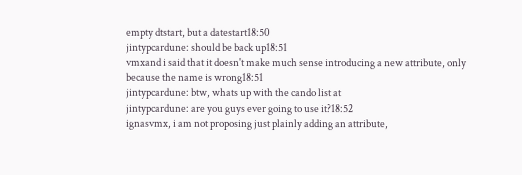empty dtstart, but a datestart18:50
jintypcardune: should be back up18:51
vmxand i said that it doesn't make much sense introducing a new attribute, only because the name is wrong18:51
jintypcardune: btw, whats up with the cando list at
jintypcardune: are you guys ever going to use it?18:52
ignasvmx, i am not proposing just plainly adding an attribute,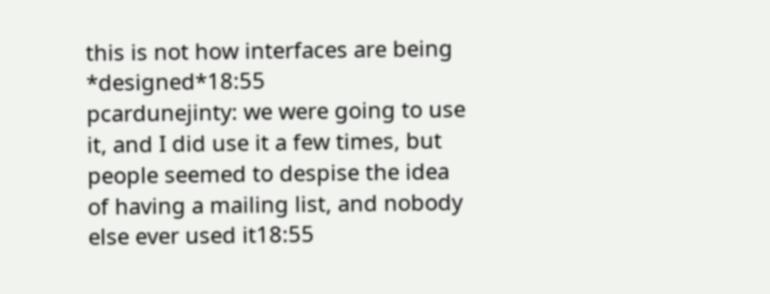this is not how interfaces are being *designed*18:55
pcardunejinty: we were going to use it, and I did use it a few times, but people seemed to despise the idea of having a mailing list, and nobody else ever used it18:55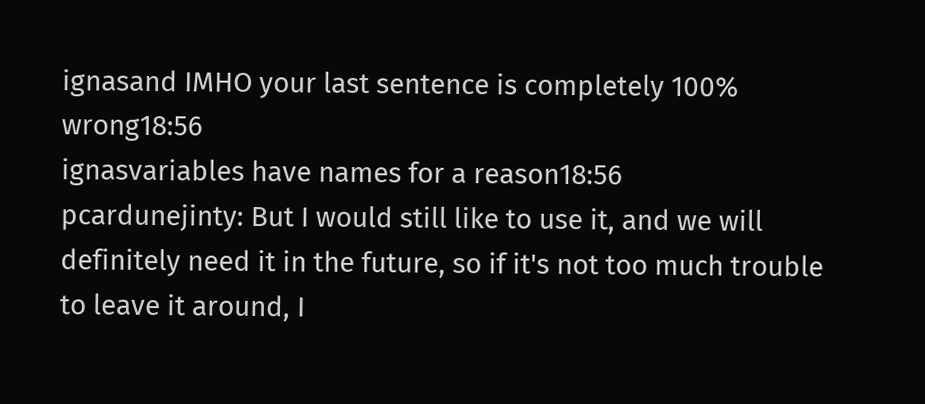ignasand IMHO your last sentence is completely 100% wrong18:56
ignasvariables have names for a reason18:56
pcardunejinty: But I would still like to use it, and we will definitely need it in the future, so if it's not too much trouble to leave it around, I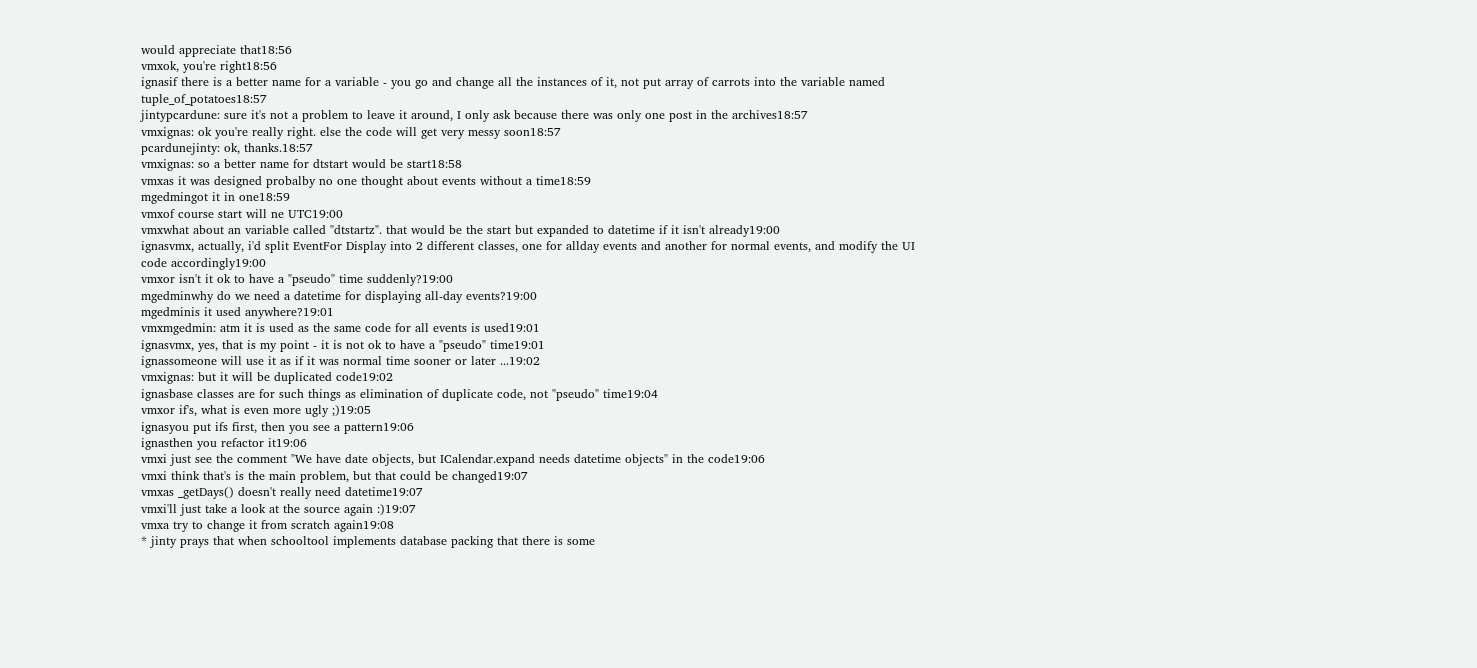would appreciate that18:56
vmxok, you're right18:56
ignasif there is a better name for a variable - you go and change all the instances of it, not put array of carrots into the variable named tuple_of_potatoes18:57
jintypcardune: sure it's not a problem to leave it around, I only ask because there was only one post in the archives18:57
vmxignas: ok you're really right. else the code will get very messy soon18:57
pcardunejinty: ok, thanks.18:57
vmxignas: so a better name for dtstart would be start18:58
vmxas it was designed probalby no one thought about events without a time18:59
mgedmingot it in one18:59
vmxof course start will ne UTC19:00
vmxwhat about an variable called "dtstartz". that would be the start but expanded to datetime if it isn't already19:00
ignasvmx, actually, i'd split EventFor Display into 2 different classes, one for allday events and another for normal events, and modify the UI code accordingly19:00
vmxor isn't it ok to have a "pseudo" time suddenly?19:00
mgedminwhy do we need a datetime for displaying all-day events?19:00
mgedminis it used anywhere?19:01
vmxmgedmin: atm it is used as the same code for all events is used19:01
ignasvmx, yes, that is my point - it is not ok to have a "pseudo" time19:01
ignassomeone will use it as if it was normal time sooner or later ...19:02
vmxignas: but it will be duplicated code19:02
ignasbase classes are for such things as elimination of duplicate code, not "pseudo" time19:04
vmxor if's, what is even more ugly ;)19:05
ignasyou put ifs first, then you see a pattern19:06
ignasthen you refactor it19:06
vmxi just see the comment "We have date objects, but ICalendar.expand needs datetime objects" in the code19:06
vmxi think that's is the main problem, but that could be changed19:07
vmxas _getDays() doesn't really need datetime19:07
vmxi'll just take a look at the source again :)19:07
vmxa try to change it from scratch again19:08
* jinty prays that when schooltool implements database packing that there is some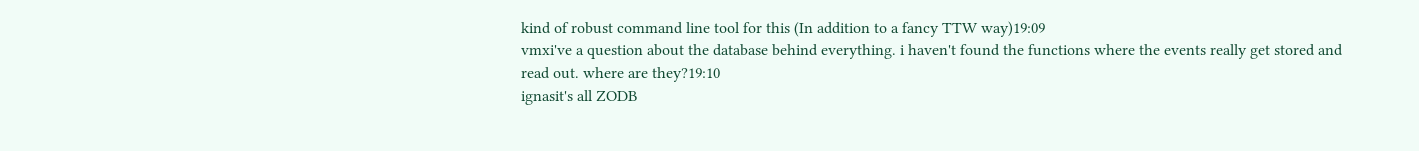kind of robust command line tool for this (In addition to a fancy TTW way)19:09
vmxi've a question about the database behind everything. i haven't found the functions where the events really get stored and read out. where are they?19:10
ignasit's all ZODB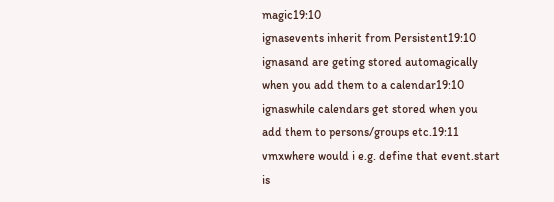magic19:10
ignasevents inherit from Persistent19:10
ignasand are geting stored automagically when you add them to a calendar19:10
ignaswhile calendars get stored when you add them to persons/groups etc.19:11
vmxwhere would i e.g. define that event.start is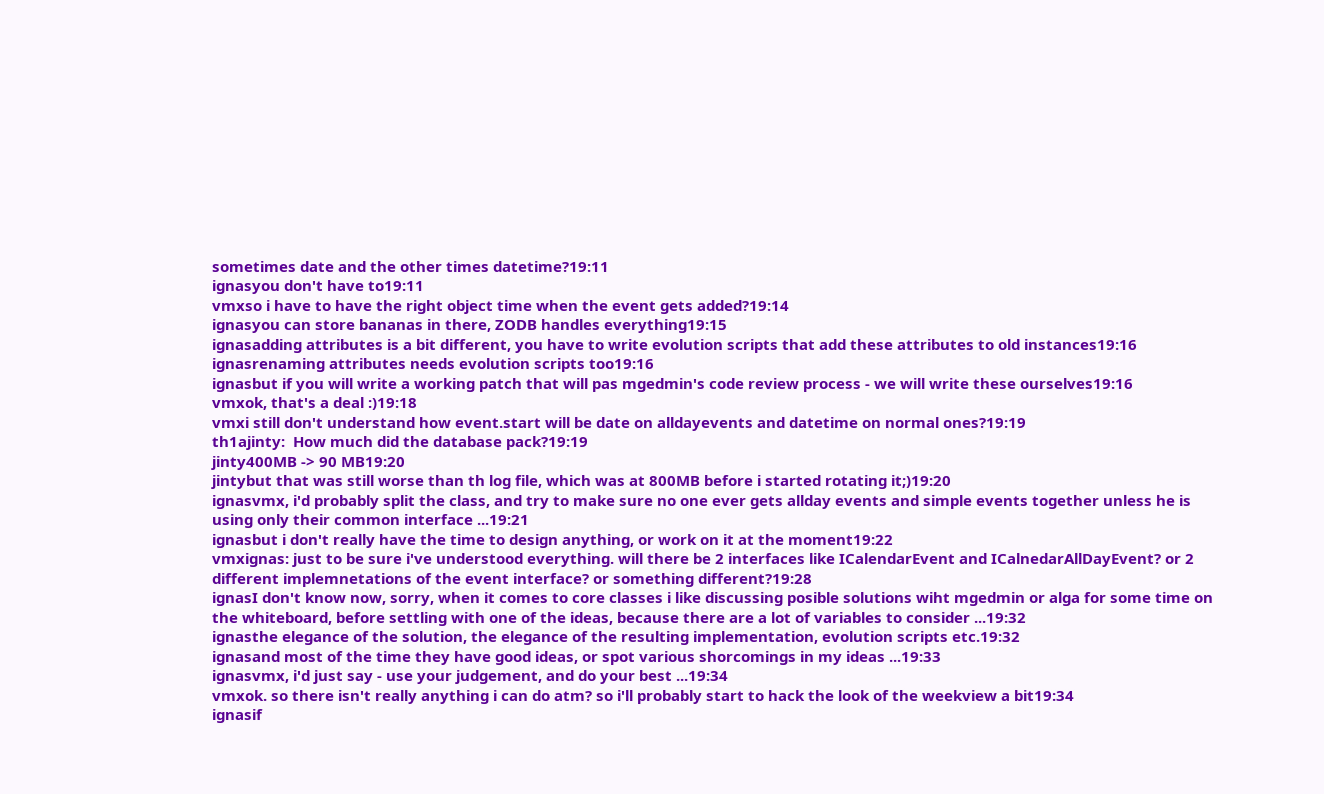sometimes date and the other times datetime?19:11
ignasyou don't have to19:11
vmxso i have to have the right object time when the event gets added?19:14
ignasyou can store bananas in there, ZODB handles everything19:15
ignasadding attributes is a bit different, you have to write evolution scripts that add these attributes to old instances19:16
ignasrenaming attributes needs evolution scripts too19:16
ignasbut if you will write a working patch that will pas mgedmin's code review process - we will write these ourselves19:16
vmxok, that's a deal :)19:18
vmxi still don't understand how event.start will be date on alldayevents and datetime on normal ones?19:19
th1ajinty:  How much did the database pack?19:19
jinty400MB -> 90 MB19:20
jintybut that was still worse than th log file, which was at 800MB before i started rotating it;)19:20
ignasvmx, i'd probably split the class, and try to make sure no one ever gets allday events and simple events together unless he is using only their common interface ...19:21
ignasbut i don't really have the time to design anything, or work on it at the moment19:22
vmxignas: just to be sure i've understood everything. will there be 2 interfaces like ICalendarEvent and ICalnedarAllDayEvent? or 2 different implemnetations of the event interface? or something different?19:28
ignasI don't know now, sorry, when it comes to core classes i like discussing posible solutions wiht mgedmin or alga for some time on the whiteboard, before settling with one of the ideas, because there are a lot of variables to consider ...19:32
ignasthe elegance of the solution, the elegance of the resulting implementation, evolution scripts etc.19:32
ignasand most of the time they have good ideas, or spot various shorcomings in my ideas ...19:33
ignasvmx, i'd just say - use your judgement, and do your best ...19:34
vmxok. so there isn't really anything i can do atm? so i'll probably start to hack the look of the weekview a bit19:34
ignasif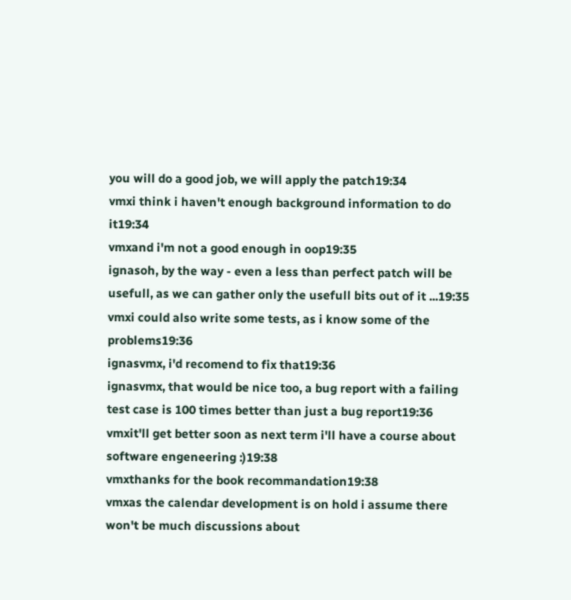you will do a good job, we will apply the patch19:34
vmxi think i haven't enough background information to do it19:34
vmxand i'm not a good enough in oop19:35
ignasoh, by the way - even a less than perfect patch will be usefull, as we can gather only the usefull bits out of it ...19:35
vmxi could also write some tests, as i know some of the problems19:36
ignasvmx, i'd recomend to fix that19:36
ignasvmx, that would be nice too, a bug report with a failing test case is 100 times better than just a bug report19:36
vmxit'll get better soon as next term i'll have a course about software engeneering :)19:38
vmxthanks for the book recommandation19:38
vmxas the calendar development is on hold i assume there won't be much discussions about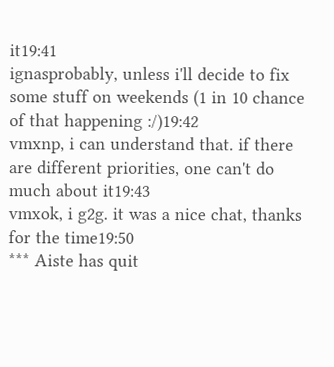it19:41
ignasprobably, unless i'll decide to fix some stuff on weekends (1 in 10 chance of that happening :/)19:42
vmxnp, i can understand that. if there are different priorities, one can't do much about it19:43
vmxok, i g2g. it was a nice chat, thanks for the time19:50
*** Aiste has quit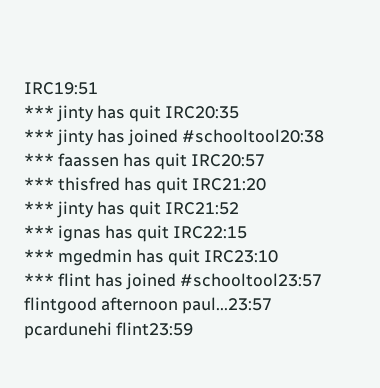IRC19:51
*** jinty has quit IRC20:35
*** jinty has joined #schooltool20:38
*** faassen has quit IRC20:57
*** thisfred has quit IRC21:20
*** jinty has quit IRC21:52
*** ignas has quit IRC22:15
*** mgedmin has quit IRC23:10
*** flint has joined #schooltool23:57
flintgood afternoon paul...23:57
pcardunehi flint23:59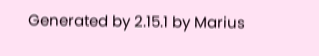Generated by 2.15.1 by Marius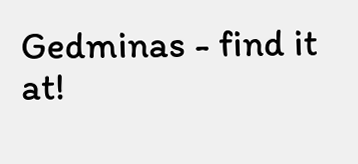Gedminas - find it at!